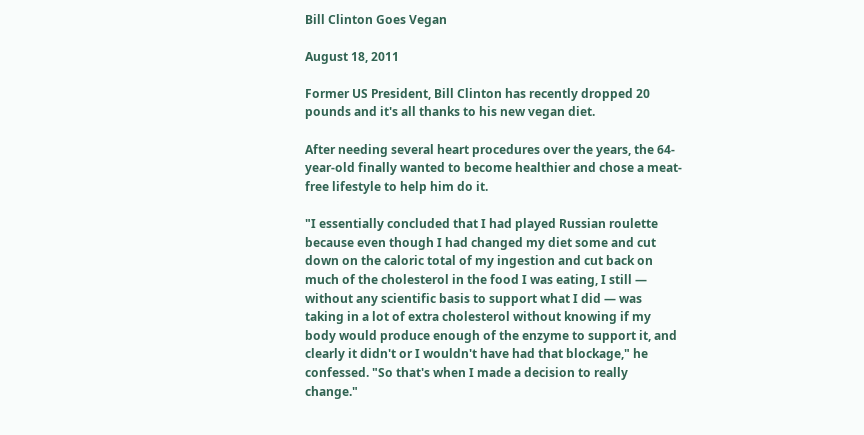Bill Clinton Goes Vegan

August 18, 2011

Former US President, Bill Clinton has recently dropped 20 pounds and it's all thanks to his new vegan diet.

After needing several heart procedures over the years, the 64-year-old finally wanted to become healthier and chose a meat-free lifestyle to help him do it.

"I essentially concluded that I had played Russian roulette because even though I had changed my diet some and cut down on the caloric total of my ingestion and cut back on much of the cholesterol in the food I was eating, I still — without any scientific basis to support what I did — was taking in a lot of extra cholesterol without knowing if my body would produce enough of the enzyme to support it, and clearly it didn't or I wouldn't have had that blockage," he confessed. "So that's when I made a decision to really change."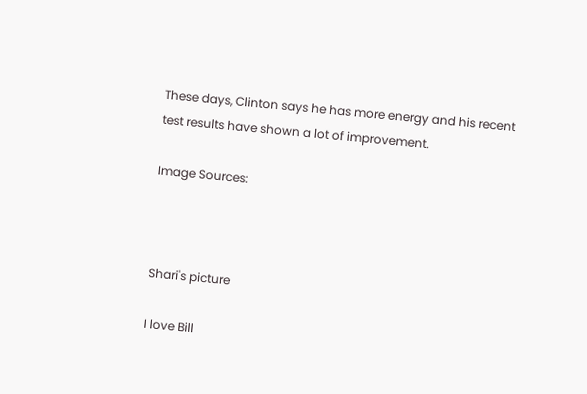These days, Clinton says he has more energy and his recent test results have shown a lot of improvement.

Image Sources:



Shari's picture

I love Bill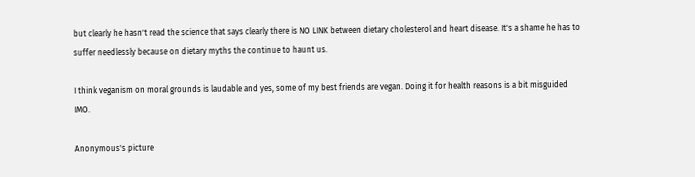but clearly he hasn't read the science that says clearly there is NO LINK between dietary cholesterol and heart disease. It's a shame he has to suffer needlessly because on dietary myths the continue to haunt us.

I think veganism on moral grounds is laudable and yes, some of my best friends are vegan. Doing it for health reasons is a bit misguided IMO.

Anonymous's picture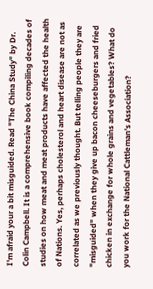I'm afraid your a bit misguided. Read "The China Study" by Dr. Colin Campbell. It is a comprehensive book compiling decades of studies on how meat and meat products have affected the health of Nations. Yes, perhaps cholesterol and heart disease are not as correlated as we previously thought. But telling people they are "misguided" when they give up bacon cheeseburgers and fried chicken in exchange for whole grains and vegetables? What do you work for the National Cattleman’s Association?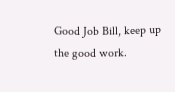Good Job Bill, keep up the good work.